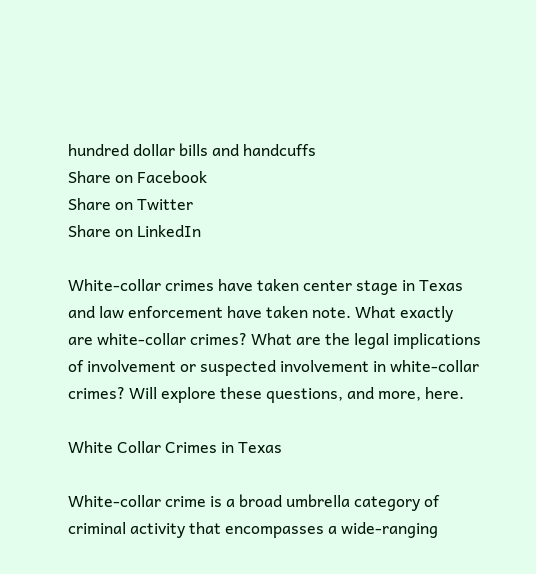hundred dollar bills and handcuffs
Share on Facebook
Share on Twitter
Share on LinkedIn

White-collar crimes have taken center stage in Texas and law enforcement have taken note. What exactly are white-collar crimes? What are the legal implications of involvement or suspected involvement in white-collar crimes? Will explore these questions, and more, here.

White Collar Crimes in Texas

White-collar crime is a broad umbrella category of criminal activity that encompasses a wide-ranging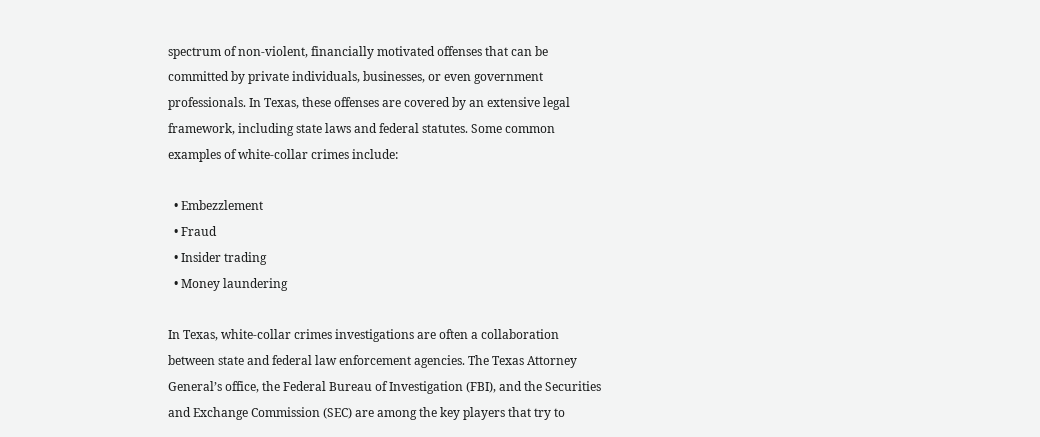spectrum of non-violent, financially motivated offenses that can be committed by private individuals, businesses, or even government professionals. In Texas, these offenses are covered by an extensive legal framework, including state laws and federal statutes. Some common examples of white-collar crimes include:

  • Embezzlement
  • Fraud
  • Insider trading
  • Money laundering

In Texas, white-collar crimes investigations are often a collaboration between state and federal law enforcement agencies. The Texas Attorney General’s office, the Federal Bureau of Investigation (FBI), and the Securities and Exchange Commission (SEC) are among the key players that try to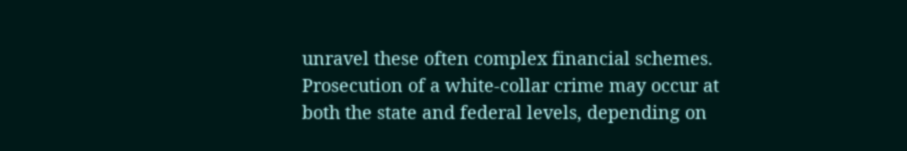unravel these often complex financial schemes. Prosecution of a white-collar crime may occur at both the state and federal levels, depending on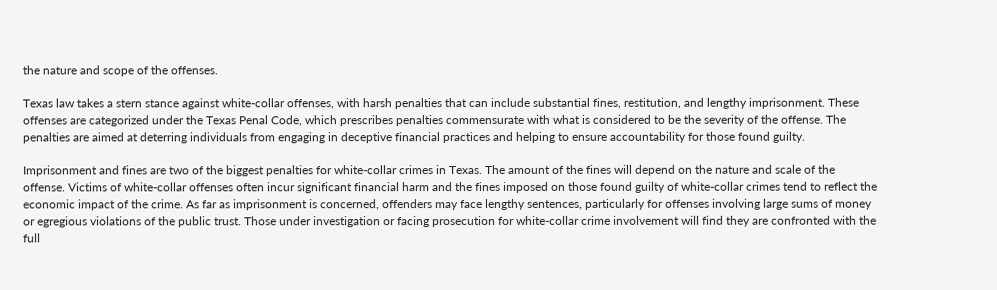the nature and scope of the offenses.

Texas law takes a stern stance against white-collar offenses, with harsh penalties that can include substantial fines, restitution, and lengthy imprisonment. These offenses are categorized under the Texas Penal Code, which prescribes penalties commensurate with what is considered to be the severity of the offense. The penalties are aimed at deterring individuals from engaging in deceptive financial practices and helping to ensure accountability for those found guilty.

Imprisonment and fines are two of the biggest penalties for white-collar crimes in Texas. The amount of the fines will depend on the nature and scale of the offense. Victims of white-collar offenses often incur significant financial harm and the fines imposed on those found guilty of white-collar crimes tend to reflect the economic impact of the crime. As far as imprisonment is concerned, offenders may face lengthy sentences, particularly for offenses involving large sums of money or egregious violations of the public trust. Those under investigation or facing prosecution for white-collar crime involvement will find they are confronted with the full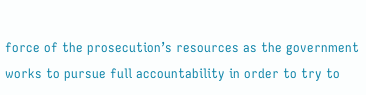force of the prosecution’s resources as the government works to pursue full accountability in order to try to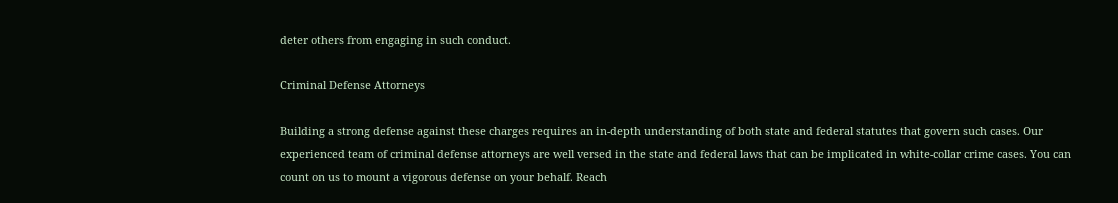deter others from engaging in such conduct.

Criminal Defense Attorneys

Building a strong defense against these charges requires an in-depth understanding of both state and federal statutes that govern such cases. Our experienced team of criminal defense attorneys are well versed in the state and federal laws that can be implicated in white-collar crime cases. You can count on us to mount a vigorous defense on your behalf. Reach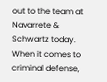out to the team at Navarrete & Schwartz today. When it comes to criminal defense,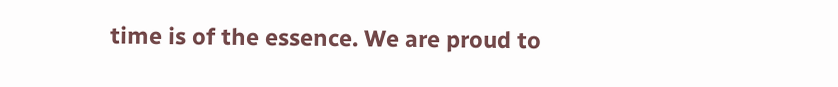time is of the essence. We are proud to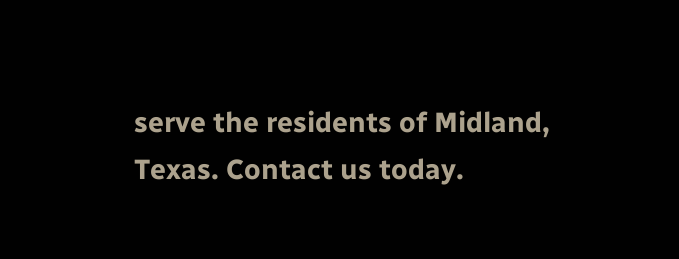serve the residents of Midland, Texas. Contact us today.